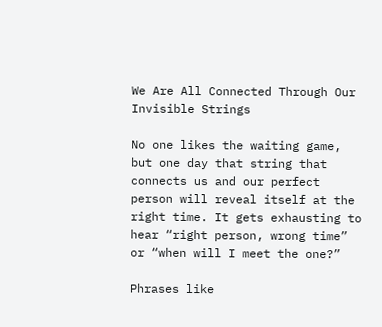We Are All Connected Through Our Invisible Strings

No one likes the waiting game, but one day that string that connects us and our perfect person will reveal itself at the right time. It gets exhausting to hear “right person, wrong time” or “when will I meet the one?”

Phrases like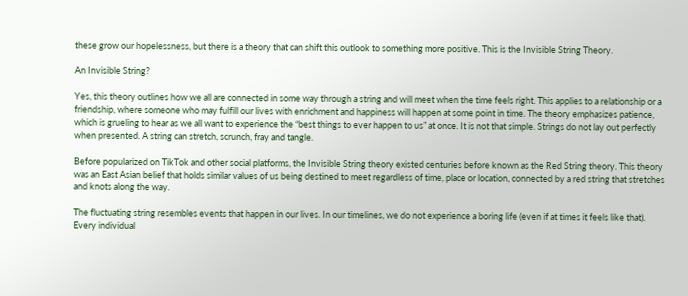these grow our hopelessness, but there is a theory that can shift this outlook to something more positive. This is the Invisible String Theory.

An Invisible String?

Yes, this theory outlines how we all are connected in some way through a string and will meet when the time feels right. This applies to a relationship or a friendship, where someone who may fulfill our lives with enrichment and happiness will happen at some point in time. The theory emphasizes patience, which is grueling to hear as we all want to experience the “best things to ever happen to us” at once. It is not that simple. Strings do not lay out perfectly when presented. A string can stretch, scrunch, fray and tangle.

Before popularized on TikTok and other social platforms, the Invisible String theory existed centuries before known as the Red String theory. This theory was an East Asian belief that holds similar values of us being destined to meet regardless of time, place or location, connected by a red string that stretches and knots along the way.

The fluctuating string resembles events that happen in our lives. In our timelines, we do not experience a boring life (even if at times it feels like that). Every individual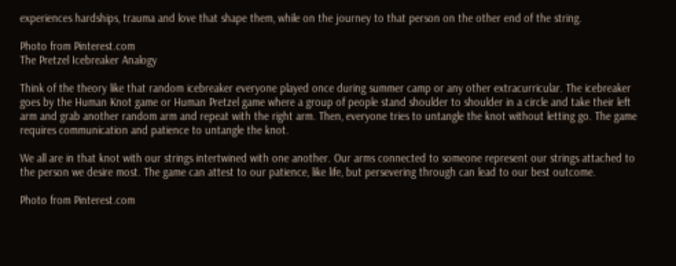experiences hardships, trauma and love that shape them, while on the journey to that person on the other end of the string.

Photo from Pinterest.com
The Pretzel Icebreaker Analogy

Think of the theory like that random icebreaker everyone played once during summer camp or any other extracurricular. The icebreaker goes by the Human Knot game or Human Pretzel game where a group of people stand shoulder to shoulder in a circle and take their left arm and grab another random arm and repeat with the right arm. Then, everyone tries to untangle the knot without letting go. The game requires communication and patience to untangle the knot.

We all are in that knot with our strings intertwined with one another. Our arms connected to someone represent our strings attached to the person we desire most. The game can attest to our patience, like life, but persevering through can lead to our best outcome.

Photo from Pinterest.com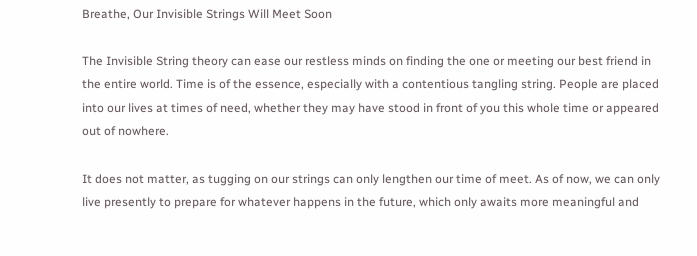Breathe, Our Invisible Strings Will Meet Soon

The Invisible String theory can ease our restless minds on finding the one or meeting our best friend in the entire world. Time is of the essence, especially with a contentious tangling string. People are placed into our lives at times of need, whether they may have stood in front of you this whole time or appeared out of nowhere.

It does not matter, as tugging on our strings can only lengthen our time of meet. As of now, we can only live presently to prepare for whatever happens in the future, which only awaits more meaningful and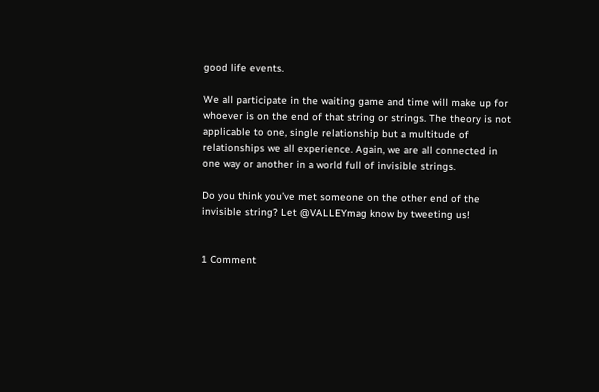good life events.

We all participate in the waiting game and time will make up for whoever is on the end of that string or strings. The theory is not applicable to one, single relationship but a multitude of relationships we all experience. Again, we are all connected in one way or another in a world full of invisible strings.

Do you think you’ve met someone on the other end of the invisible string? Let @VALLEYmag know by tweeting us!


1 Comment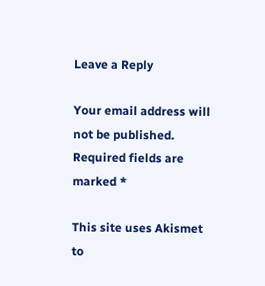Leave a Reply

Your email address will not be published. Required fields are marked *

This site uses Akismet to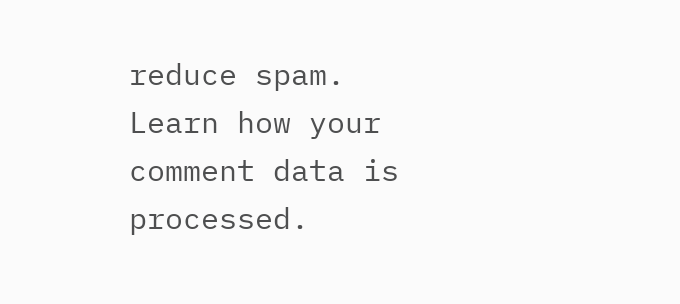reduce spam. Learn how your comment data is processed.